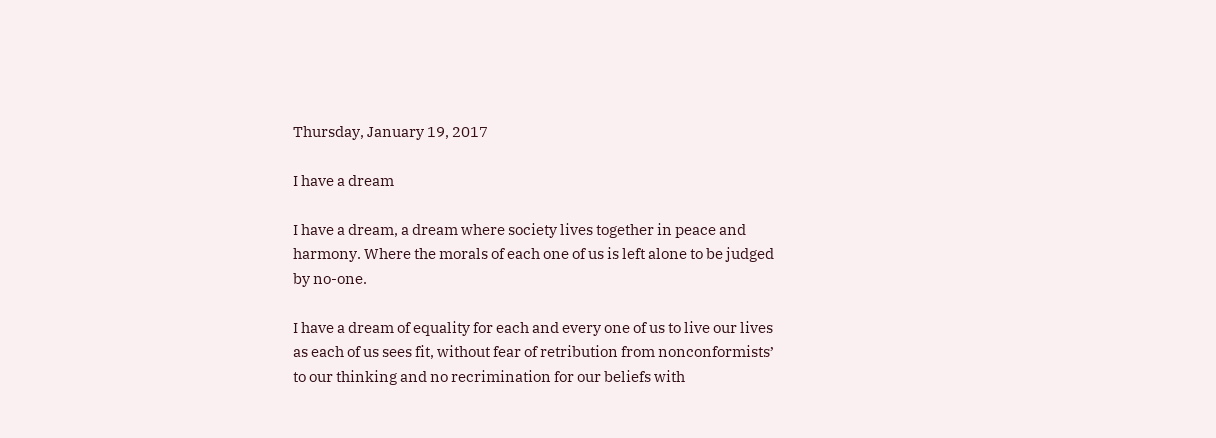Thursday, January 19, 2017

I have a dream

I have a dream, a dream where society lives together in peace and harmony. Where the morals of each one of us is left alone to be judged by no-one.

I have a dream of equality for each and every one of us to live our lives as each of us sees fit, without fear of retribution from nonconformists’ to our thinking and no recrimination for our beliefs with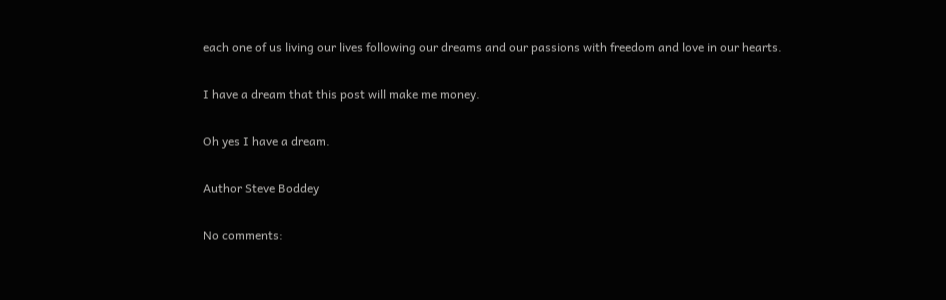each one of us living our lives following our dreams and our passions with freedom and love in our hearts.

I have a dream that this post will make me money.

Oh yes I have a dream.

Author Steve Boddey

No comments: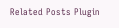Related Posts Plugin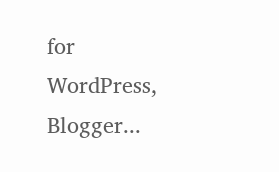for WordPress, Blogger...